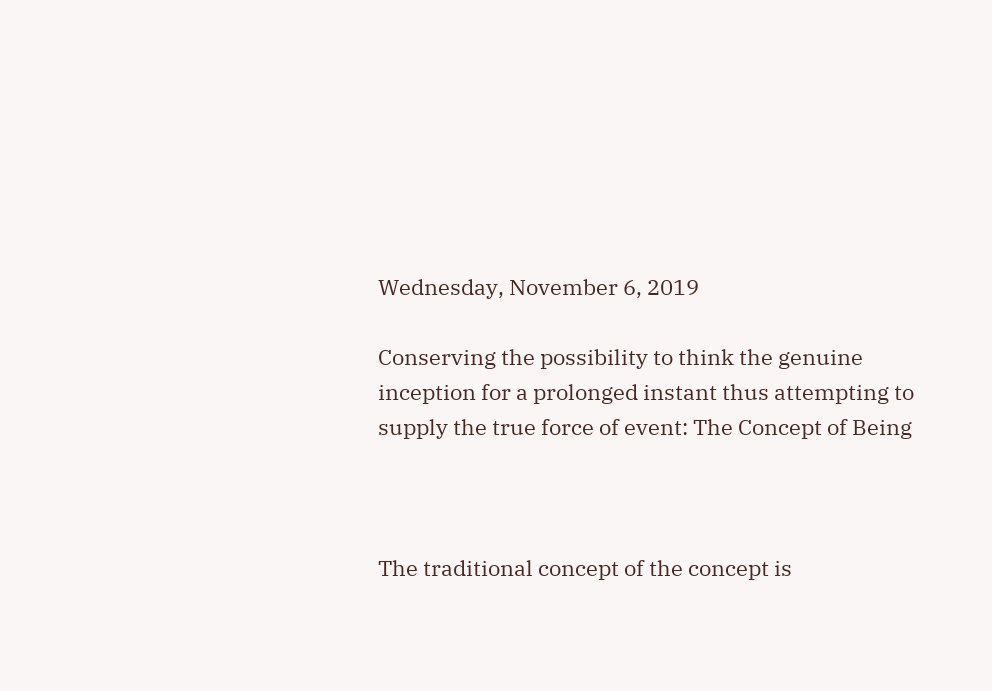Wednesday, November 6, 2019

Conserving the possibility to think the genuine inception for a prolonged instant thus attempting to supply the true force of event: The Concept of Being



The traditional concept of the concept is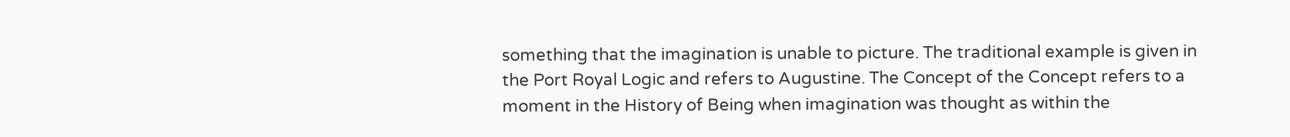something that the imagination is unable to picture. The traditional example is given in the Port Royal Logic and refers to Augustine. The Concept of the Concept refers to a moment in the History of Being when imagination was thought as within the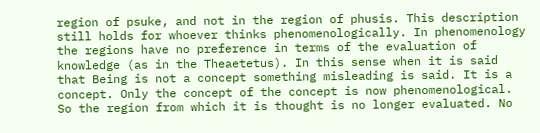region of psuke, and not in the region of phusis. This description still holds for whoever thinks phenomenologically. In phenomenology the regions have no preference in terms of the evaluation of knowledge (as in the Theaetetus). In this sense when it is said that Being is not a concept something misleading is said. It is a concept. Only the concept of the concept is now phenomenological. So the region from which it is thought is no longer evaluated. No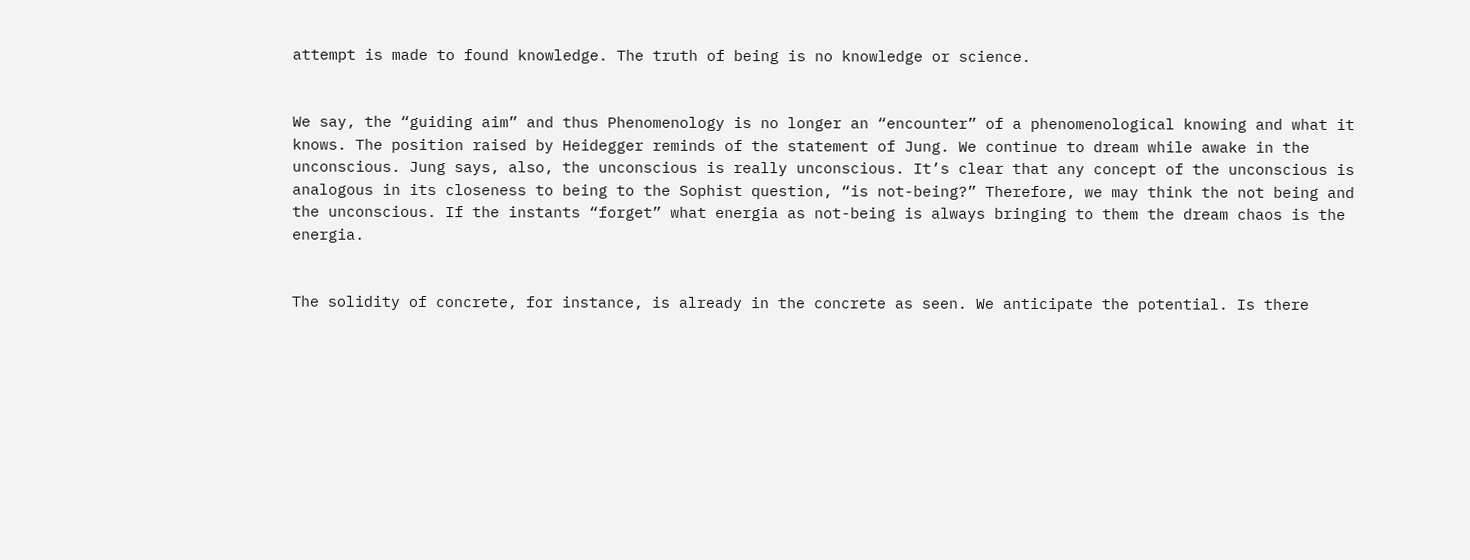attempt is made to found knowledge. The truth of being is no knowledge or science.


We say, the “guiding aim” and thus Phenomenology is no longer an “encounter” of a phenomenological knowing and what it knows. The position raised by Heidegger reminds of the statement of Jung. We continue to dream while awake in the unconscious. Jung says, also, the unconscious is really unconscious. It’s clear that any concept of the unconscious is analogous in its closeness to being to the Sophist question, “is not-being?” Therefore, we may think the not being and the unconscious. If the instants “forget” what energia as not-being is always bringing to them the dream chaos is the energia.


The solidity of concrete, for instance, is already in the concrete as seen. We anticipate the potential. Is there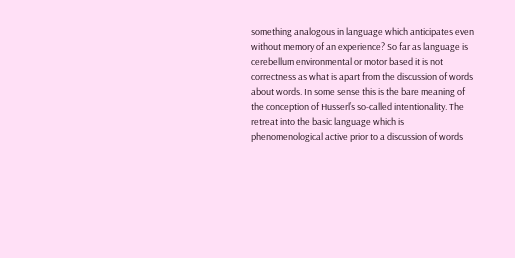something analogous in language which anticipates even without memory of an experience? So far as language is cerebellum environmental or motor based it is not correctness as what is apart from the discussion of words about words. In some sense this is the bare meaning of the conception of Husserl’s so-called intentionality. The retreat into the basic language which is phenomenological active prior to a discussion of words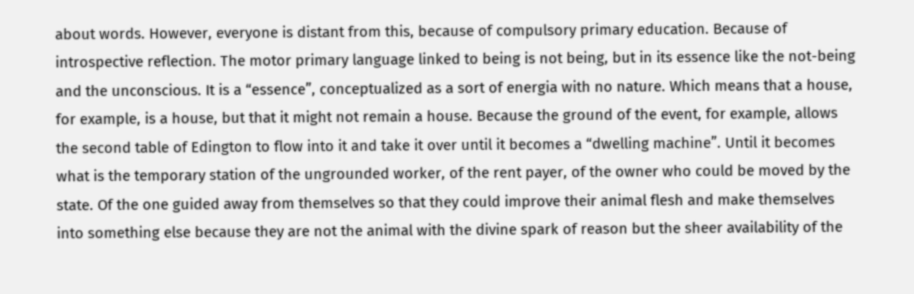about words. However, everyone is distant from this, because of compulsory primary education. Because of introspective reflection. The motor primary language linked to being is not being, but in its essence like the not-being and the unconscious. It is a “essence”, conceptualized as a sort of energia with no nature. Which means that a house, for example, is a house, but that it might not remain a house. Because the ground of the event, for example, allows the second table of Edington to flow into it and take it over until it becomes a “dwelling machine”. Until it becomes what is the temporary station of the ungrounded worker, of the rent payer, of the owner who could be moved by the state. Of the one guided away from themselves so that they could improve their animal flesh and make themselves into something else because they are not the animal with the divine spark of reason but the sheer availability of the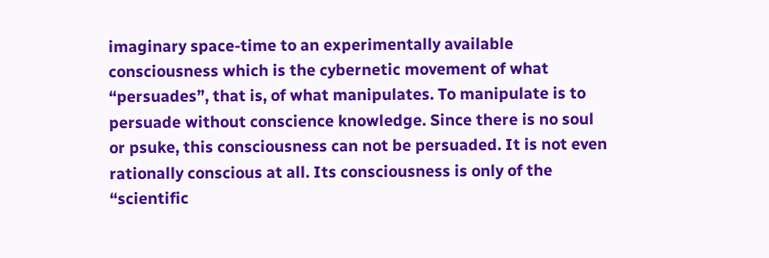imaginary space-time to an experimentally available consciousness which is the cybernetic movement of what “persuades”, that is, of what manipulates. To manipulate is to persuade without conscience knowledge. Since there is no soul or psuke, this consciousness can not be persuaded. It is not even rationally conscious at all. Its consciousness is only of the “scientific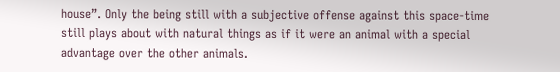house”. Only the being still with a subjective offense against this space-time still plays about with natural things as if it were an animal with a special advantage over the other animals.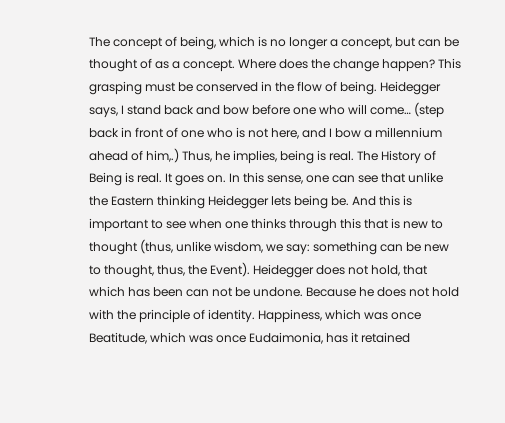The concept of being, which is no longer a concept, but can be thought of as a concept. Where does the change happen? This grasping must be conserved in the flow of being. Heidegger says, I stand back and bow before one who will come… (step back in front of one who is not here, and I bow a millennium ahead of him,.) Thus, he implies, being is real. The History of Being is real. It goes on. In this sense, one can see that unlike the Eastern thinking Heidegger lets being be. And this is important to see when one thinks through this that is new to thought (thus, unlike wisdom, we say: something can be new to thought, thus, the Event). Heidegger does not hold, that which has been can not be undone. Because he does not hold with the principle of identity. Happiness, which was once Beatitude, which was once Eudaimonia, has it retained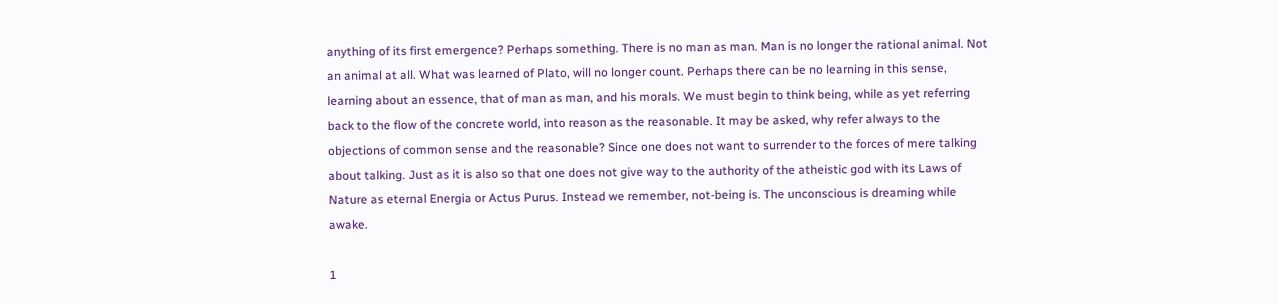anything of its first emergence? Perhaps something. There is no man as man. Man is no longer the rational animal. Not an animal at all. What was learned of Plato, will no longer count. Perhaps there can be no learning in this sense, learning about an essence, that of man as man, and his morals. We must begin to think being, while as yet referring back to the flow of the concrete world, into reason as the reasonable. It may be asked, why refer always to the objections of common sense and the reasonable? Since one does not want to surrender to the forces of mere talking about talking. Just as it is also so that one does not give way to the authority of the atheistic god with its Laws of Nature as eternal Energia or Actus Purus. Instead we remember, not-being is. The unconscious is dreaming while awake.

1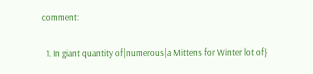comment:

  1. In giant quantity of|numerous|a Mittens for Winter lot of}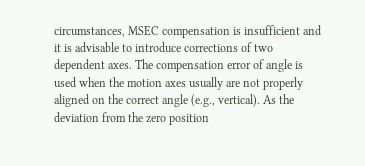circumstances, MSEC compensation is insufficient and it is advisable to introduce corrections of two dependent axes. The compensation error of angle is used when the motion axes usually are not properly aligned on the correct angle (e.g., vertical). As the deviation from the zero position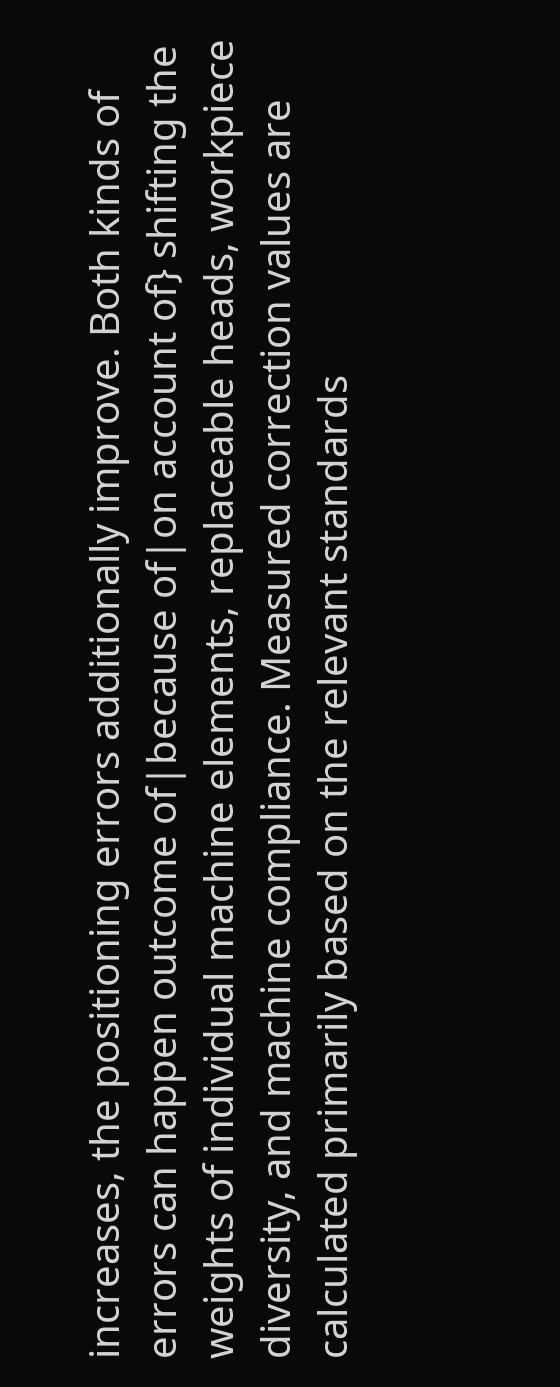increases, the positioning errors additionally improve. Both kinds of errors can happen outcome of|because of|on account of} shifting the weights of individual machine elements, replaceable heads, workpiece diversity, and machine compliance. Measured correction values are calculated primarily based on the relevant standards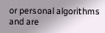or personal algorithms and are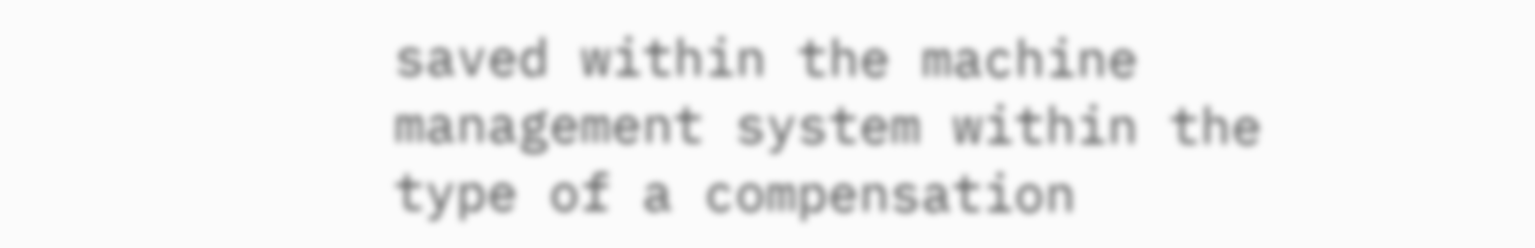saved within the machine management system within the type of a compensation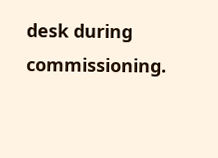desk during commissioning.